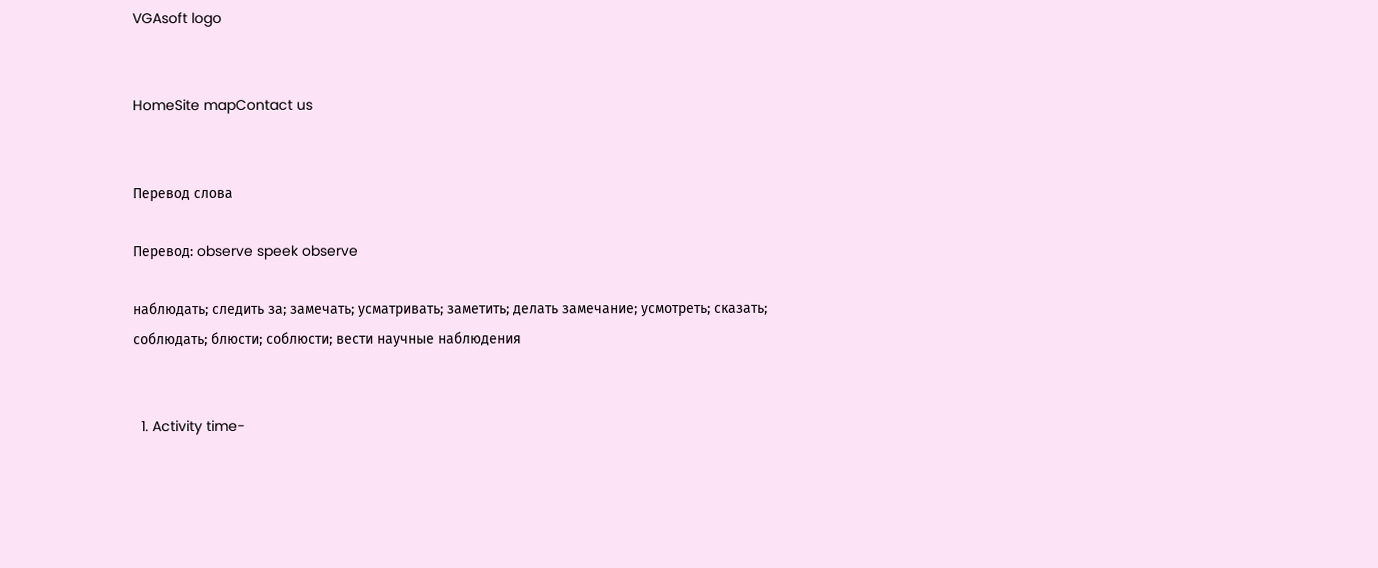VGAsoft logo


HomeSite mapContact us


Перевод слова

Перевод: observe speek observe

наблюдать; следить за; замечать; усматривать; заметить; делать замечание; усмотреть; сказать; соблюдать; блюсти; соблюсти; вести научные наблюдения


  1. Activity time-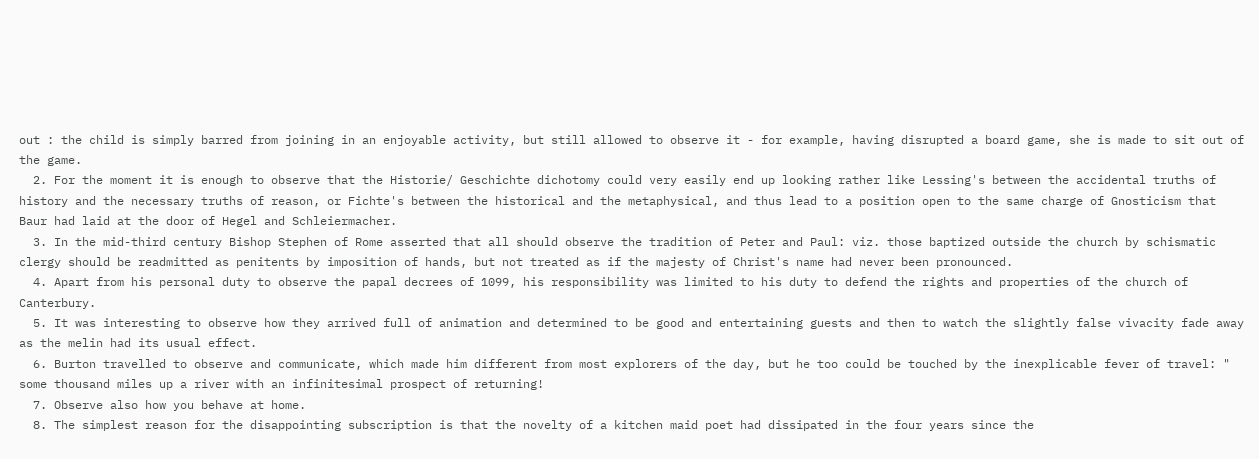out : the child is simply barred from joining in an enjoyable activity, but still allowed to observe it - for example, having disrupted a board game, she is made to sit out of the game.
  2. For the moment it is enough to observe that the Historie/ Geschichte dichotomy could very easily end up looking rather like Lessing's between the accidental truths of history and the necessary truths of reason, or Fichte's between the historical and the metaphysical, and thus lead to a position open to the same charge of Gnosticism that Baur had laid at the door of Hegel and Schleiermacher.
  3. In the mid-third century Bishop Stephen of Rome asserted that all should observe the tradition of Peter and Paul: viz. those baptized outside the church by schismatic clergy should be readmitted as penitents by imposition of hands, but not treated as if the majesty of Christ's name had never been pronounced.
  4. Apart from his personal duty to observe the papal decrees of 1099, his responsibility was limited to his duty to defend the rights and properties of the church of Canterbury.
  5. It was interesting to observe how they arrived full of animation and determined to be good and entertaining guests and then to watch the slightly false vivacity fade away as the melin had its usual effect.
  6. Burton travelled to observe and communicate, which made him different from most explorers of the day, but he too could be touched by the inexplicable fever of travel: " some thousand miles up a river with an infinitesimal prospect of returning!
  7. Observe also how you behave at home.
  8. The simplest reason for the disappointing subscription is that the novelty of a kitchen maid poet had dissipated in the four years since the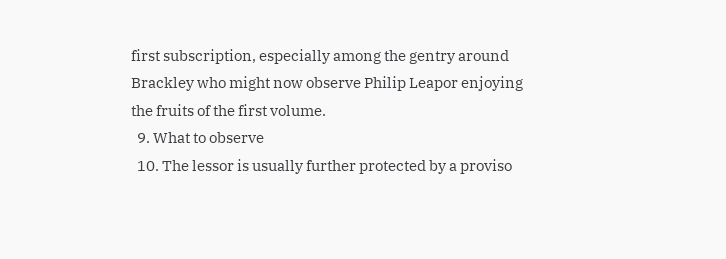first subscription, especially among the gentry around Brackley who might now observe Philip Leapor enjoying the fruits of the first volume.
  9. What to observe
  10. The lessor is usually further protected by a proviso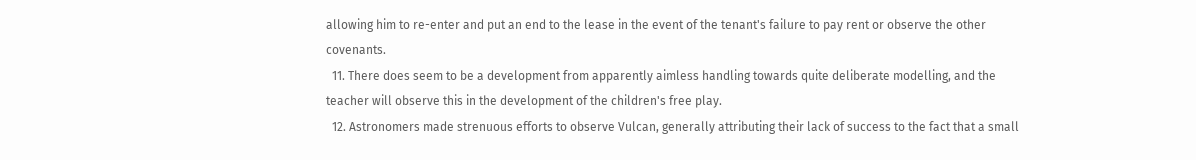allowing him to re-enter and put an end to the lease in the event of the tenant's failure to pay rent or observe the other covenants.
  11. There does seem to be a development from apparently aimless handling towards quite deliberate modelling, and the teacher will observe this in the development of the children's free play.
  12. Astronomers made strenuous efforts to observe Vulcan, generally attributing their lack of success to the fact that a small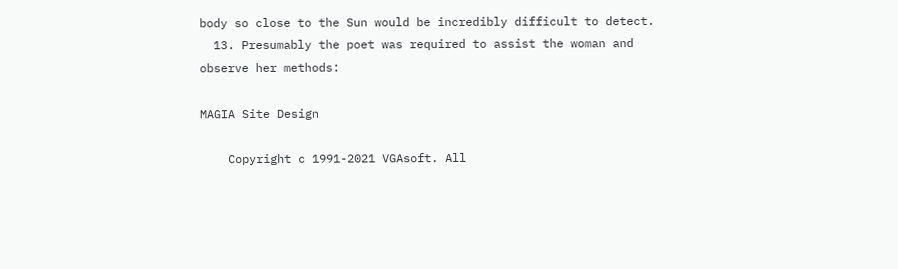body so close to the Sun would be incredibly difficult to detect.
  13. Presumably the poet was required to assist the woman and observe her methods:

MAGIA Site Design

    Copyright c 1991-2021 VGAsoft. All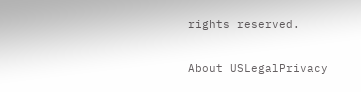rights reserved.

About USLegalPrivacy